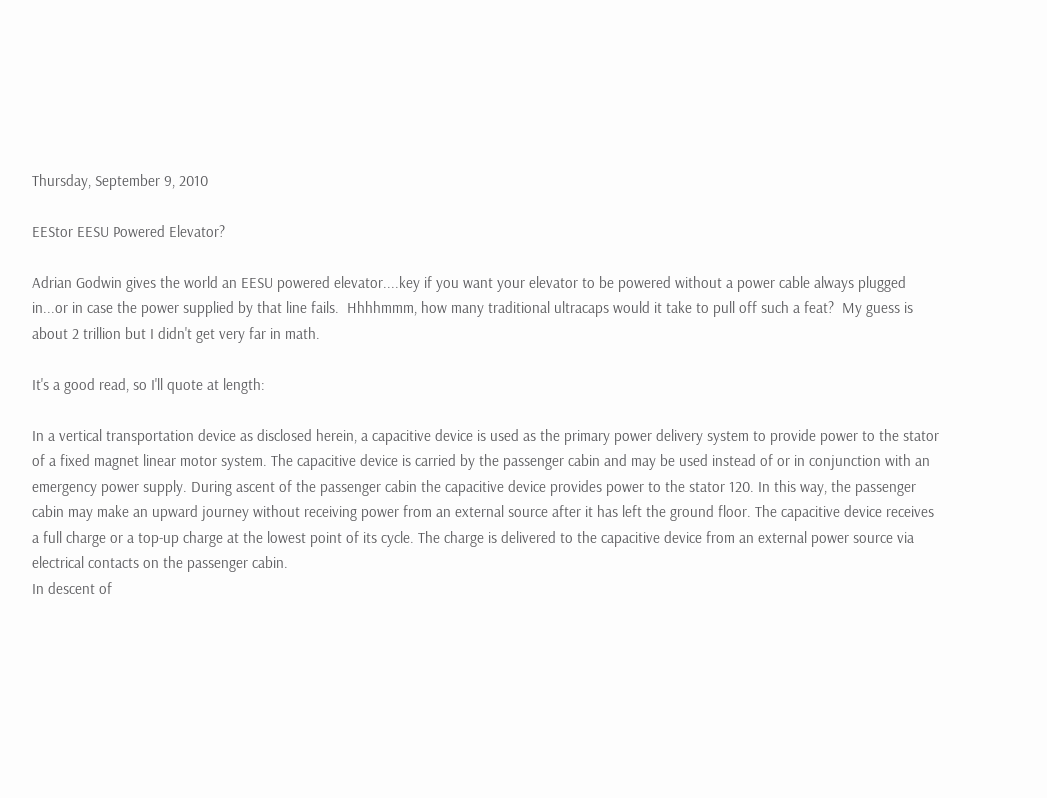Thursday, September 9, 2010

EEStor EESU Powered Elevator?

Adrian Godwin gives the world an EESU powered elevator....key if you want your elevator to be powered without a power cable always plugged in...or in case the power supplied by that line fails.  Hhhhmmm, how many traditional ultracaps would it take to pull off such a feat?  My guess is about 2 trillion but I didn't get very far in math.

It's a good read, so I'll quote at length:

In a vertical transportation device as disclosed herein, a capacitive device is used as the primary power delivery system to provide power to the stator of a fixed magnet linear motor system. The capacitive device is carried by the passenger cabin and may be used instead of or in conjunction with an emergency power supply. During ascent of the passenger cabin the capacitive device provides power to the stator 120. In this way, the passenger cabin may make an upward journey without receiving power from an external source after it has left the ground floor. The capacitive device receives a full charge or a top-up charge at the lowest point of its cycle. The charge is delivered to the capacitive device from an external power source via electrical contacts on the passenger cabin.
In descent of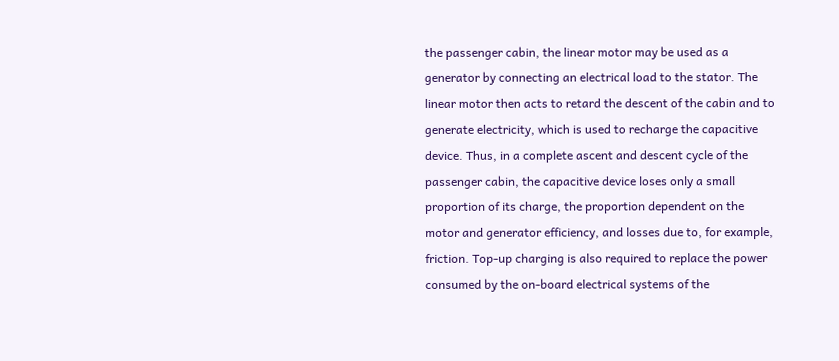the passenger cabin, the linear motor may be used as a generator by connecting an electrical load to the stator. The linear motor then acts to retard the descent of the cabin and to generate electricity, which is used to recharge the capacitive device. Thus, in a complete ascent and descent cycle of the passenger cabin, the capacitive device loses only a small proportion of its charge, the proportion dependent on the motor and generator efficiency, and losses due to, for example, friction. Top-up charging is also required to replace the power consumed by the on-board electrical systems of the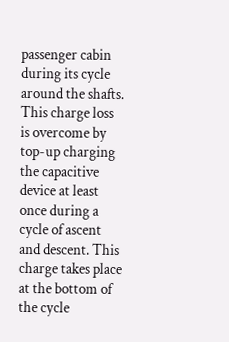passenger cabin during its cycle around the shafts. This charge loss is overcome by top-up charging the capacitive device at least once during a cycle of ascent and descent. This charge takes place at the bottom of the cycle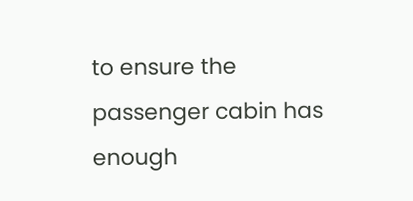to ensure the passenger cabin has enough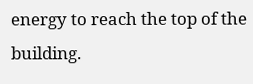energy to reach the top of the building.